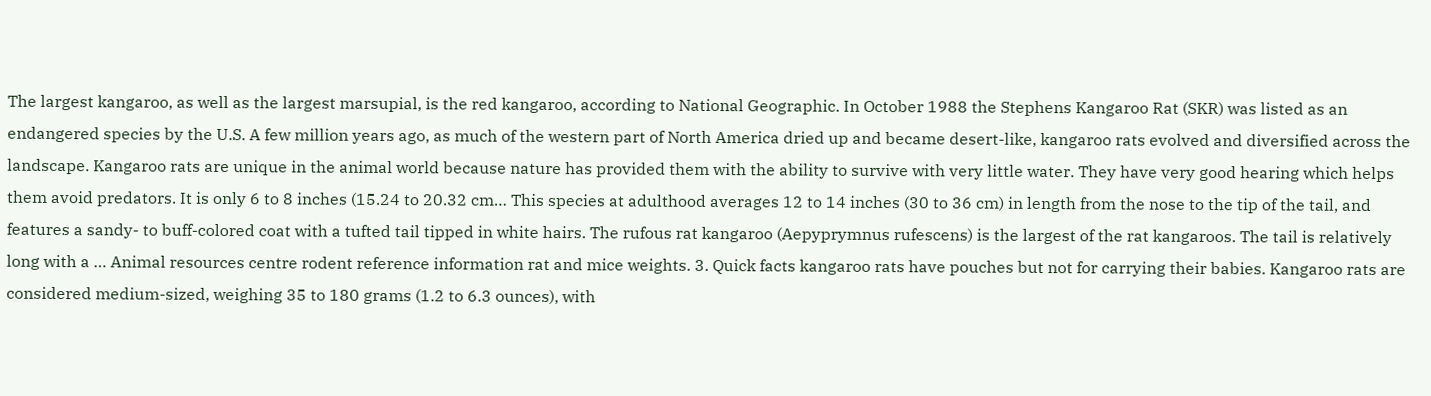The largest kangaroo, as well as the largest marsupial, is the red kangaroo, according to National Geographic. In October 1988 the Stephens Kangaroo Rat (SKR) was listed as an endangered species by the U.S. A few million years ago, as much of the western part of North America dried up and became desert-like, kangaroo rats evolved and diversified across the landscape. Kangaroo rats are unique in the animal world because nature has provided them with the ability to survive with very little water. They have very good hearing which helps them avoid predators. It is only 6 to 8 inches (15.24 to 20.32 cm… This species at adulthood averages 12 to 14 inches (30 to 36 cm) in length from the nose to the tip of the tail, and features a sandy- to buff-colored coat with a tufted tail tipped in white hairs. The rufous rat kangaroo (Aepyprymnus rufescens) is the largest of the rat kangaroos. The tail is relatively long with a … Animal resources centre rodent reference information rat and mice weights. 3. Quick facts kangaroo rats have pouches but not for carrying their babies. Kangaroo rats are considered medium-sized, weighing 35 to 180 grams (1.2 to 6.3 ounces), with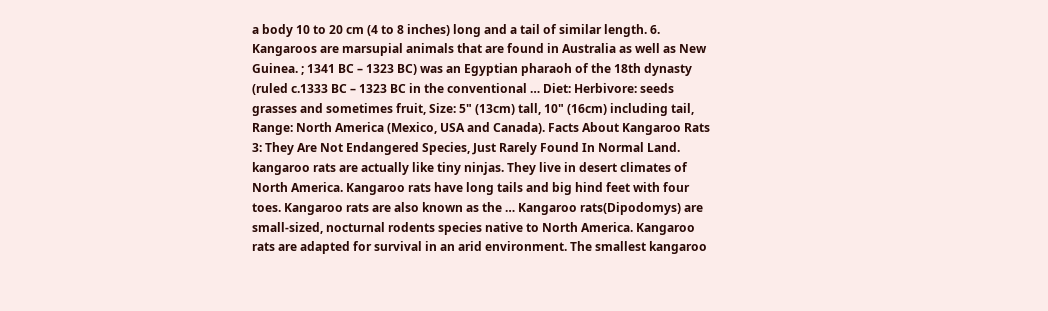a body 10 to 20 cm (4 to 8 inches) long and a tail of similar length. 6. Kangaroos are marsupial animals that are found in Australia as well as New Guinea. ; 1341 BC – 1323 BC) was an Egyptian pharaoh of the 18th dynasty (ruled c.1333 BC – 1323 BC in the conventional … Diet: Herbivore: seeds grasses and sometimes fruit, Size: 5" (13cm) tall, 10" (16cm) including tail, Range: North America (Mexico, USA and Canada). Facts About Kangaroo Rats 3: They Are Not Endangered Species, Just Rarely Found In Normal Land. kangaroo rats are actually like tiny ninjas. They live in desert climates of North America. Kangaroo rats have long tails and big hind feet with four toes. Kangaroo rats are also known as the … Kangaroo rats(Dipodomys) are small-sized, nocturnal rodents species native to North America. Kangaroo rats are adapted for survival in an arid environment. The smallest kangaroo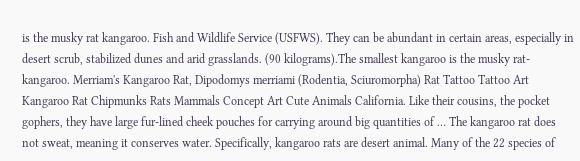is the musky rat kangaroo. Fish and Wildlife Service (USFWS). They can be abundant in certain areas, especially in desert scrub, stabilized dunes and arid grasslands. (90 kilograms).The smallest kangaroo is the musky rat-kangaroo. Merriam's Kangaroo Rat, Dipodomys merriami (Rodentia, Sciuromorpha) Rat Tattoo Tattoo Art Kangaroo Rat Chipmunks Rats Mammals Concept Art Cute Animals California. Like their cousins, the pocket gophers, they have large fur-lined cheek pouches for carrying around big quantities of … The kangaroo rat does not sweat, meaning it conserves water. Specifically, kangaroo rats are desert animal. Many of the 22 species of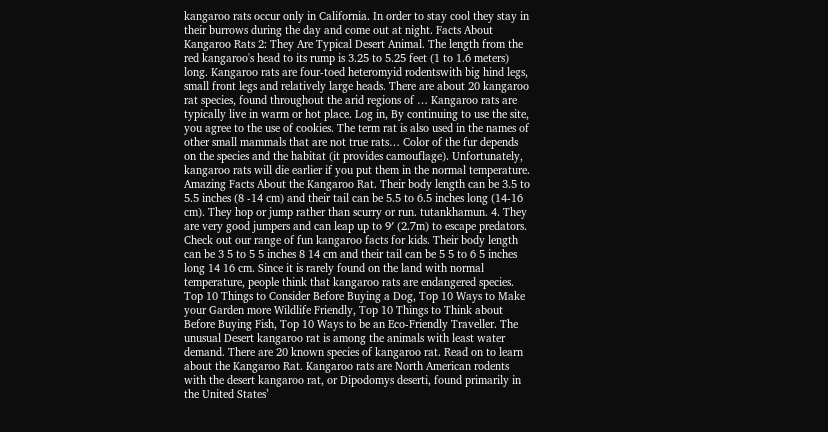kangaroo rats occur only in California. In order to stay cool they stay in their burrows during the day and come out at night. Facts About Kangaroo Rats 2: They Are Typical Desert Animal. The length from the red kangaroo's head to its rump is 3.25 to 5.25 feet (1 to 1.6 meters) long. Kangaroo rats are four-toed heteromyid rodentswith big hind legs, small front legs and relatively large heads. There are about 20 kangaroo rat species, found throughout the arid regions of … Kangaroo rats are typically live in warm or hot place. Log in, By continuing to use the site, you agree to the use of cookies. The term rat is also used in the names of other small mammals that are not true rats… Color of the fur depends on the species and the habitat (it provides camouflage). Unfortunately, kangaroo rats will die earlier if you put them in the normal temperature. Amazing Facts About the Kangaroo Rat. Their body length can be 3.5 to 5.5 inches (8 -14 cm) and their tail can be 5.5 to 6.5 inches long (14-16 cm). They hop or jump rather than scurry or run. tutankhamun. 4. They are very good jumpers and can leap up to 9′ (2.7m) to escape predators. Check out our range of fun kangaroo facts for kids. Their body length can be 3 5 to 5 5 inches 8 14 cm and their tail can be 5 5 to 6 5 inches long 14 16 cm. Since it is rarely found on the land with normal temperature, people think that kangaroo rats are endangered species. Top 10 Things to Consider Before Buying a Dog, Top 10 Ways to Make your Garden more Wildlife Friendly, Top 10 Things to Think about Before Buying Fish, Top 10 Ways to be an Eco-Friendly Traveller. The unusual Desert kangaroo rat is among the animals with least water demand. There are 20 known species of kangaroo rat. Read on to learn about the Kangaroo Rat. Kangaroo rats are North American rodents with the desert kangaroo rat, or Dipodomys deserti, found primarily in the United States’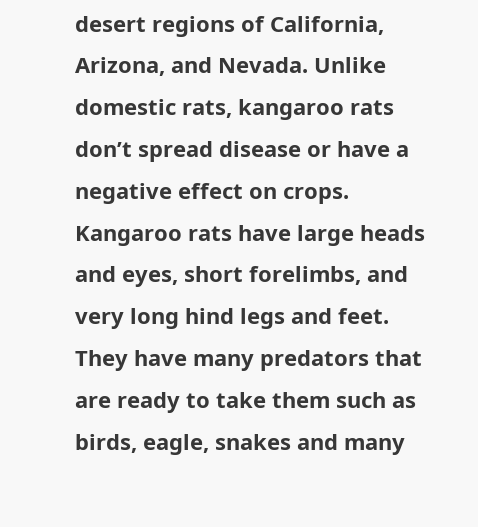desert regions of California, Arizona, and Nevada. Unlike domestic rats, kangaroo rats don’t spread disease or have a negative effect on crops. Kangaroo rats have large heads and eyes, short forelimbs, and very long hind legs and feet. They have many predators that are ready to take them such as birds, eagle, snakes and many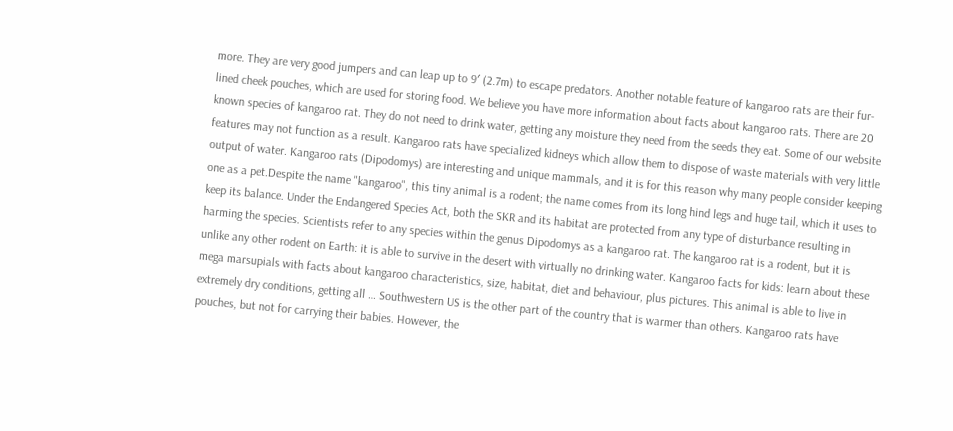more. They are very good jumpers and can leap up to 9′ (2.7m) to escape predators. Another notable feature of kangaroo rats are their fur-lined cheek pouches, which are used for storing food. We believe you have more information about facts about kangaroo rats. There are 20 known species of kangaroo rat. They do not need to drink water, getting any moisture they need from the seeds they eat. Some of our website features may not function as a result. Kangaroo rats have specialized kidneys which allow them to dispose of waste materials with very little output of water. Kangaroo rats (Dipodomys) are interesting and unique mammals, and it is for this reason why many people consider keeping one as a pet.Despite the name "kangaroo", this tiny animal is a rodent; the name comes from its long hind legs and huge tail, which it uses to keep its balance. Under the Endangered Species Act, both the SKR and its habitat are protected from any type of disturbance resulting in harming the species. Scientists refer to any species within the genus Dipodomys as a kangaroo rat. The kangaroo rat is a rodent, but it is unlike any other rodent on Earth: it is able to survive in the desert with virtually no drinking water. Kangaroo facts for kids: learn about these mega marsupials with facts about kangaroo characteristics, size, habitat, diet and behaviour, plus pictures. This animal is able to live in extremely dry conditions, getting all … Southwestern US is the other part of the country that is warmer than others. Kangaroo rats have pouches, but not for carrying their babies. However, the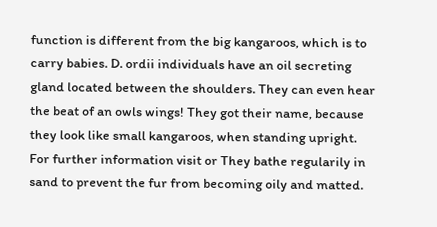function is different from the big kangaroos, which is to carry babies. D. ordii individuals have an oil secreting gland located between the shoulders. They can even hear the beat of an owls wings! They got their name, because they look like small kangaroos, when standing upright. For further information visit or They bathe regularily in sand to prevent the fur from becoming oily and matted.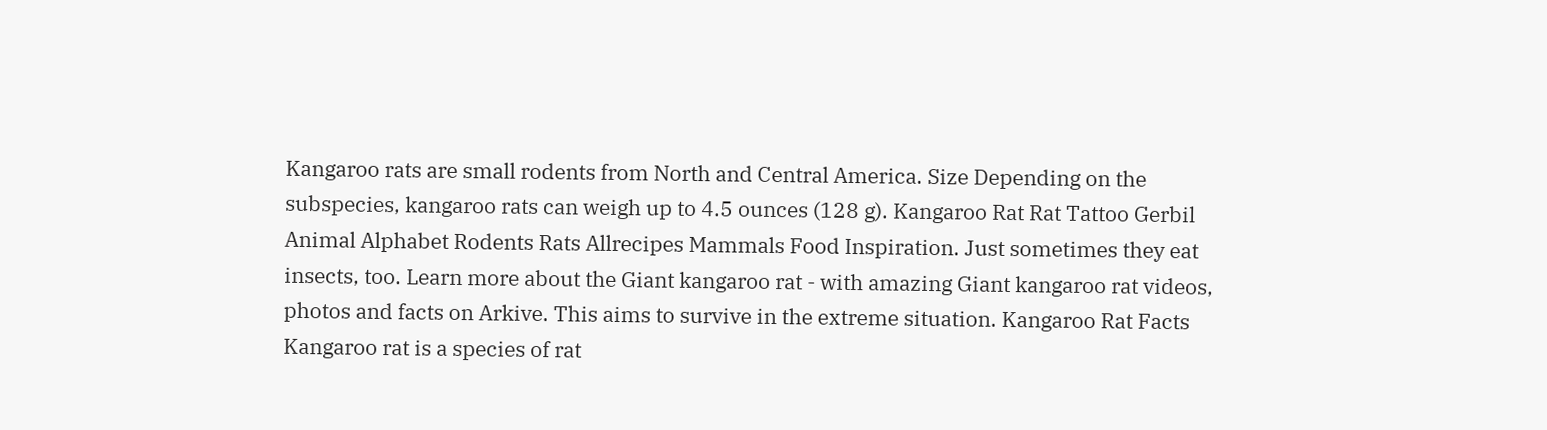Kangaroo rats are small rodents from North and Central America. Size Depending on the subspecies, kangaroo rats can weigh up to 4.5 ounces (128 g). Kangaroo Rat Rat Tattoo Gerbil Animal Alphabet Rodents Rats Allrecipes Mammals Food Inspiration. Just sometimes they eat insects, too. Learn more about the Giant kangaroo rat - with amazing Giant kangaroo rat videos, photos and facts on Arkive. This aims to survive in the extreme situation. Kangaroo Rat Facts Kangaroo rat is a species of rat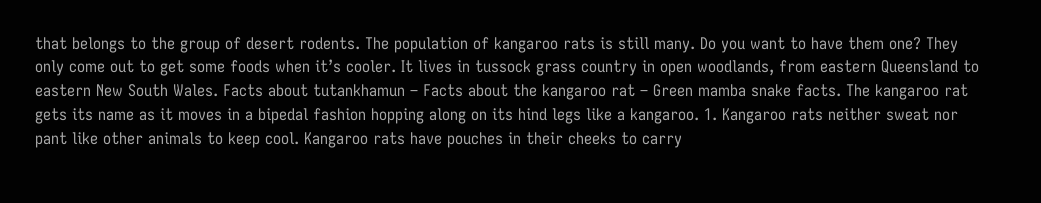that belongs to the group of desert rodents. The population of kangaroo rats is still many. Do you want to have them one? They only come out to get some foods when it’s cooler. It lives in tussock grass country in open woodlands, from eastern Queensland to eastern New South Wales. Facts about tutankhamun – Facts about the kangaroo rat – Green mamba snake facts. The kangaroo rat gets its name as it moves in a bipedal fashion hopping along on its hind legs like a kangaroo. 1. Kangaroo rats neither sweat nor pant like other animals to keep cool. Kangaroo rats have pouches in their cheeks to carry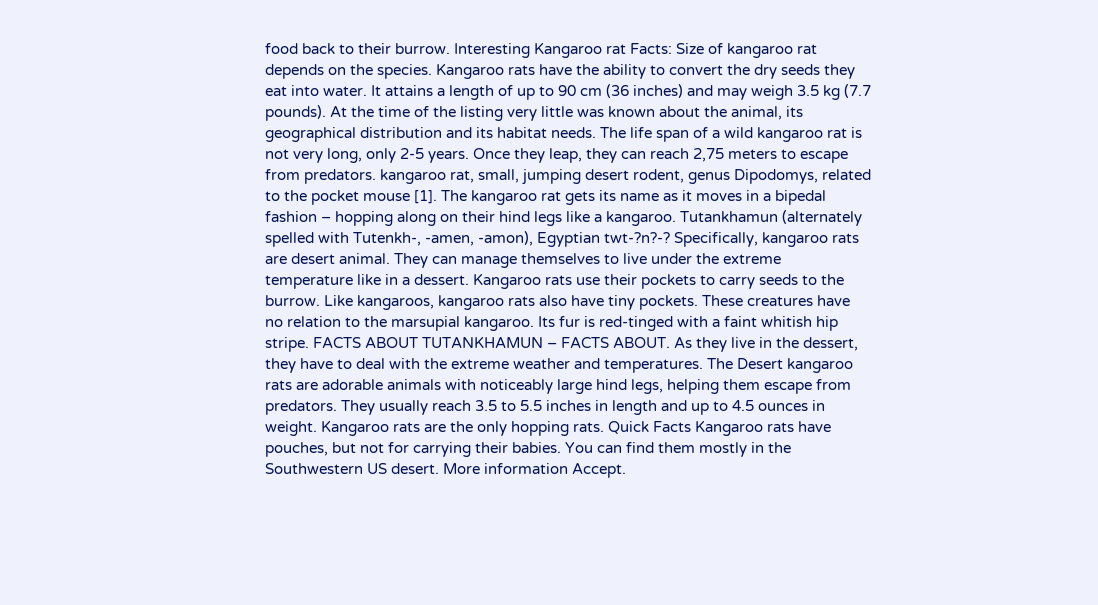food back to their burrow. Interesting Kangaroo rat Facts: Size of kangaroo rat depends on the species. Kangaroo rats have the ability to convert the dry seeds they eat into water. It attains a length of up to 90 cm (36 inches) and may weigh 3.5 kg (7.7 pounds). At the time of the listing very little was known about the animal, its geographical distribution and its habitat needs. The life span of a wild kangaroo rat is not very long, only 2-5 years. Once they leap, they can reach 2,75 meters to escape from predators. kangaroo rat, small, jumping desert rodent, genus Dipodomys, related to the pocket mouse [1]. The kangaroo rat gets its name as it moves in a bipedal fashion – hopping along on their hind legs like a kangaroo. Tutankhamun (alternately spelled with Tutenkh-, -amen, -amon), Egyptian twt-?n?-? Specifically, kangaroo rats are desert animal. They can manage themselves to live under the extreme temperature like in a dessert. Kangaroo rats use their pockets to carry seeds to the burrow. Like kangaroos, kangaroo rats also have tiny pockets. These creatures have no relation to the marsupial kangaroo. Its fur is red-tinged with a faint whitish hip stripe. FACTS ABOUT TUTANKHAMUN – FACTS ABOUT. As they live in the dessert, they have to deal with the extreme weather and temperatures. The Desert kangaroo rats are adorable animals with noticeably large hind legs, helping them escape from predators. They usually reach 3.5 to 5.5 inches in length and up to 4.5 ounces in weight. Kangaroo rats are the only hopping rats. Quick Facts Kangaroo rats have pouches, but not for carrying their babies. You can find them mostly in the Southwestern US desert. More information Accept.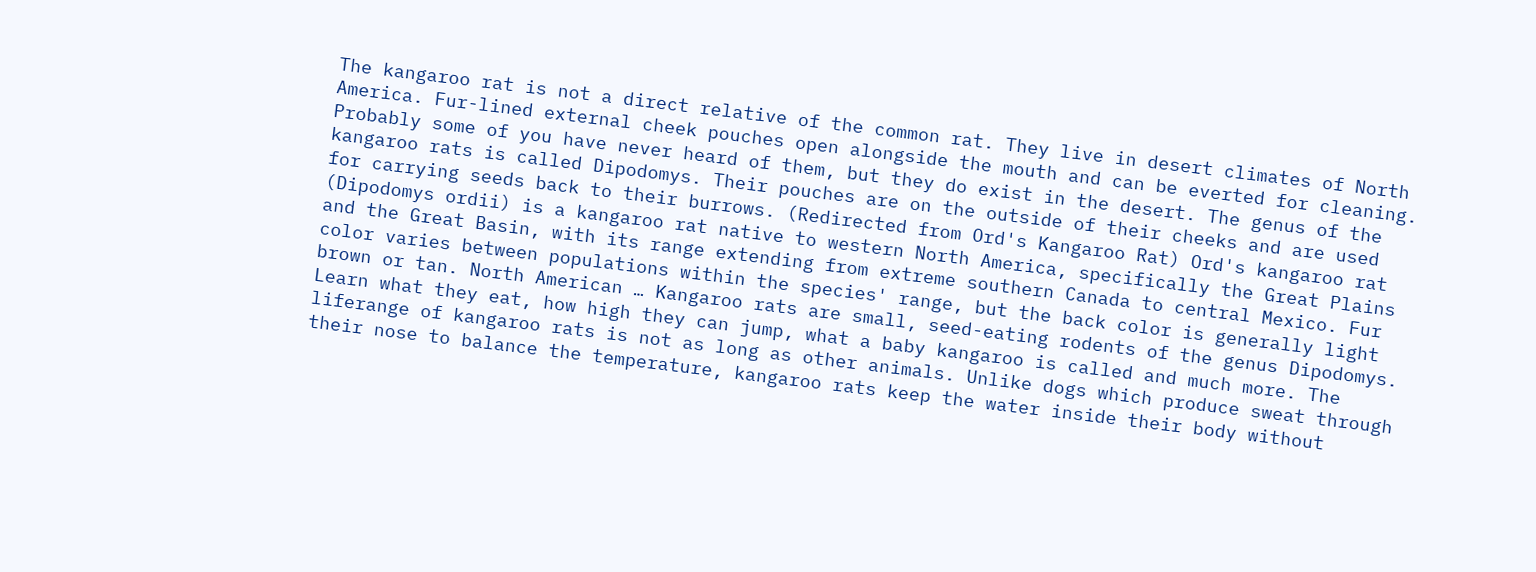The kangaroo rat is not a direct relative of the common rat. They live in desert climates of North America. Fur-lined external cheek pouches open alongside the mouth and can be everted for cleaning. Probably some of you have never heard of them, but they do exist in the desert. The genus of the kangaroo rats is called Dipodomys. Their pouches are on the outside of their cheeks and are used for carrying seeds back to their burrows. (Redirected from Ord's Kangaroo Rat) Ord's kangaroo rat (Dipodomys ordii) is a kangaroo rat native to western North America, specifically the Great Plains and the Great Basin, with its range extending from extreme southern Canada to central Mexico. Fur color varies between populations within the species' range, but the back color is generally light brown or tan. North American … Kangaroo rats are small, seed-eating rodents of the genus Dipodomys. Learn what they eat, how high they can jump, what a baby kangaroo is called and much more. The liferange of kangaroo rats is not as long as other animals. Unlike dogs which produce sweat through their nose to balance the temperature, kangaroo rats keep the water inside their body without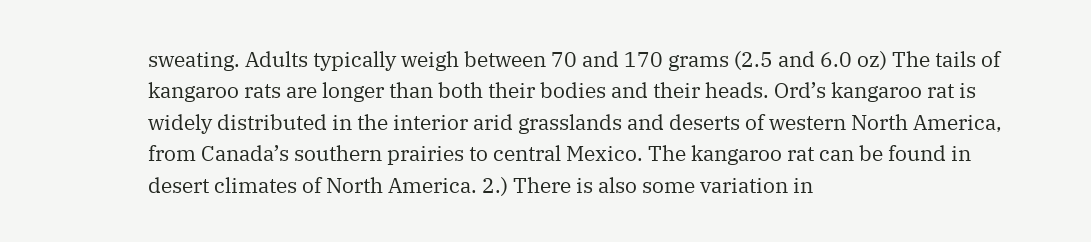sweating. Adults typically weigh between 70 and 170 grams (2.5 and 6.0 oz) The tails of kangaroo rats are longer than both their bodies and their heads. Ord’s kangaroo rat is widely distributed in the interior arid grasslands and deserts of western North America, from Canada’s southern prairies to central Mexico. The kangaroo rat can be found in desert climates of North America. 2.) There is also some variation in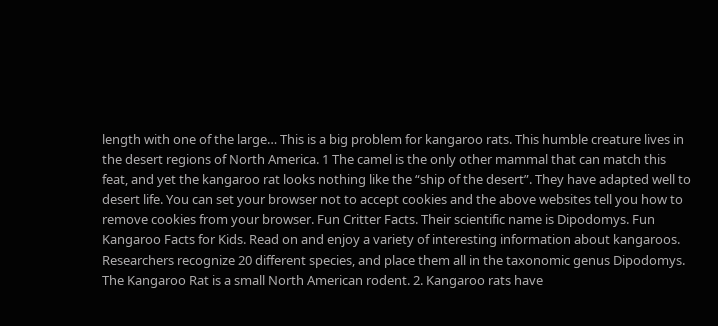length with one of the large… This is a big problem for kangaroo rats. This humble creature lives in the desert regions of North America. 1 The camel is the only other mammal that can match this feat, and yet the kangaroo rat looks nothing like the “ship of the desert”. They have adapted well to desert life. You can set your browser not to accept cookies and the above websites tell you how to remove cookies from your browser. Fun Critter Facts. Their scientific name is Dipodomys. Fun Kangaroo Facts for Kids. Read on and enjoy a variety of interesting information about kangaroos. Researchers recognize 20 different species, and place them all in the taxonomic genus Dipodomys. The Kangaroo Rat is a small North American rodent. 2. Kangaroo rats have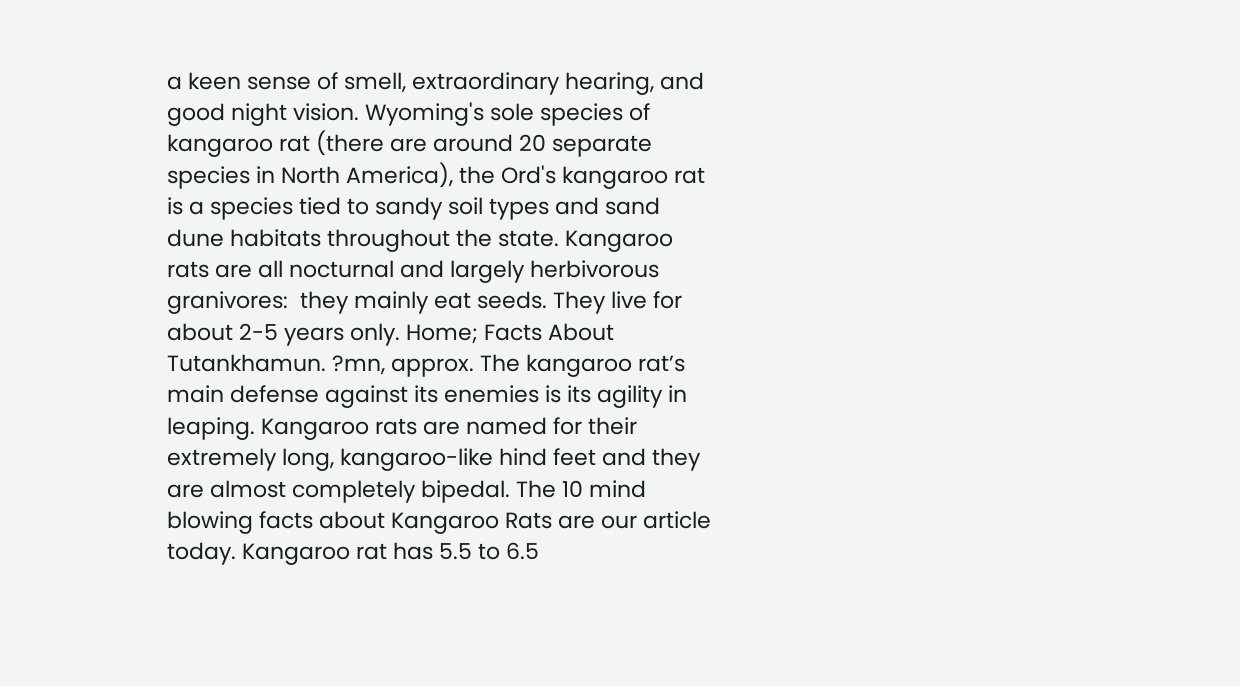a keen sense of smell, extraordinary hearing, and good night vision. Wyoming's sole species of kangaroo rat (there are around 20 separate species in North America), the Ord's kangaroo rat is a species tied to sandy soil types and sand dune habitats throughout the state. Kangaroo rats are all nocturnal and largely herbivorous granivores:  they mainly eat seeds. They live for about 2-5 years only. Home; Facts About Tutankhamun. ?mn, approx. The kangaroo rat’s main defense against its enemies is its agility in leaping. Kangaroo rats are named for their extremely long, kangaroo-like hind feet and they are almost completely bipedal. The 10 mind blowing facts about Kangaroo Rats are our article today. Kangaroo rat has 5.5 to 6.5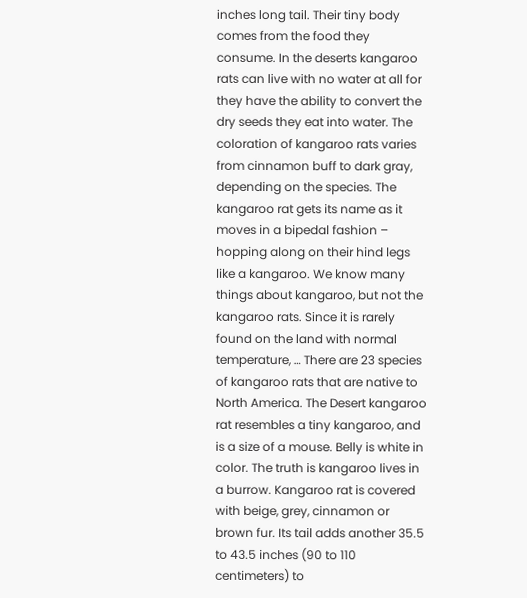inches long tail. Their tiny body comes from the food they consume. In the deserts kangaroo rats can live with no water at all for they have the ability to convert the dry seeds they eat into water. The coloration of kangaroo rats varies from cinnamon buff to dark gray, depending on the species. The kangaroo rat gets its name as it moves in a bipedal fashion – hopping along on their hind legs like a kangaroo. We know many things about kangaroo, but not the kangaroo rats. Since it is rarely found on the land with normal temperature, … There are 23 species of kangaroo rats that are native to North America. The Desert kangaroo rat resembles a tiny kangaroo, and is a size of a mouse. Belly is white in color. The truth is kangaroo lives in a burrow. Kangaroo rat is covered with beige, grey, cinnamon or brown fur. Its tail adds another 35.5 to 43.5 inches (90 to 110 centimeters) to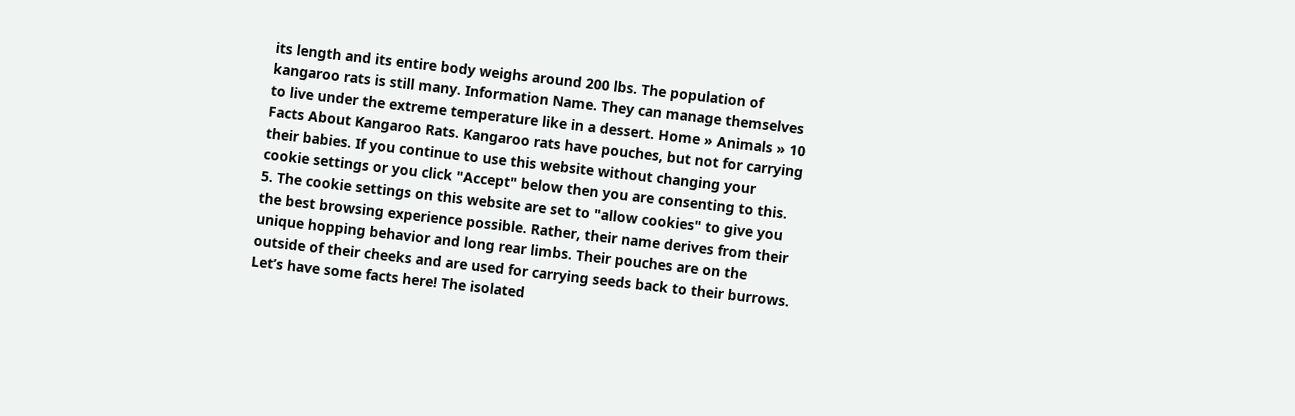its length and its entire body weighs around 200 lbs. The population of kangaroo rats is still many. Information Name. They can manage themselves to live under the extreme temperature like in a dessert. Home » Animals » 10 Facts About Kangaroo Rats. Kangaroo rats have pouches, but not for carrying their babies. If you continue to use this website without changing your cookie settings or you click "Accept" below then you are consenting to this. 5. The cookie settings on this website are set to "allow cookies" to give you the best browsing experience possible. Rather, their name derives from their unique hopping behavior and long rear limbs. Their pouches are on the outside of their cheeks and are used for carrying seeds back to their burrows. Let’s have some facts here! The isolated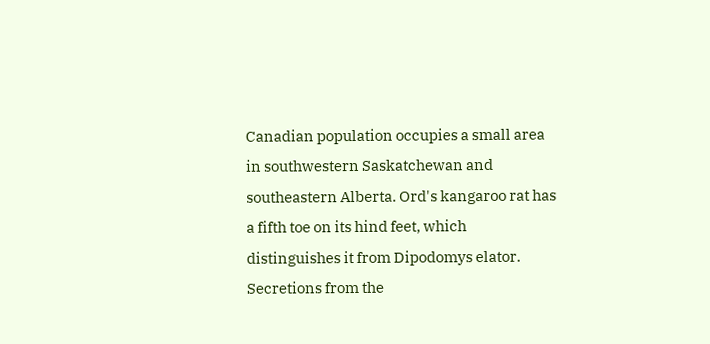Canadian population occupies a small area in southwestern Saskatchewan and southeastern Alberta. Ord's kangaroo rat has a fifth toe on its hind feet, which distinguishes it from Dipodomys elator. Secretions from the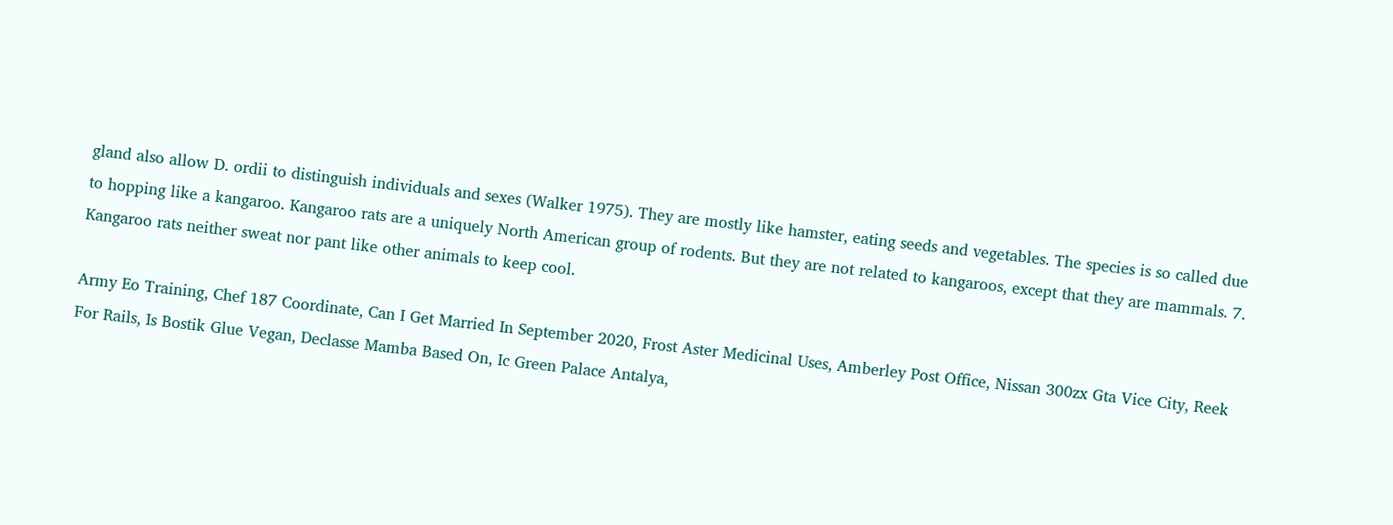gland also allow D. ordii to distinguish individuals and sexes (Walker 1975). They are mostly like hamster, eating seeds and vegetables. The species is so called due to hopping like a kangaroo. Kangaroo rats are a uniquely North American group of rodents. But they are not related to kangaroos, except that they are mammals. 7. Kangaroo rats neither sweat nor pant like other animals to keep cool.

Army Eo Training, Chef 187 Coordinate, Can I Get Married In September 2020, Frost Aster Medicinal Uses, Amberley Post Office, Nissan 300zx Gta Vice City, Reek For Rails, Is Bostik Glue Vegan, Declasse Mamba Based On, Ic Green Palace Antalya,